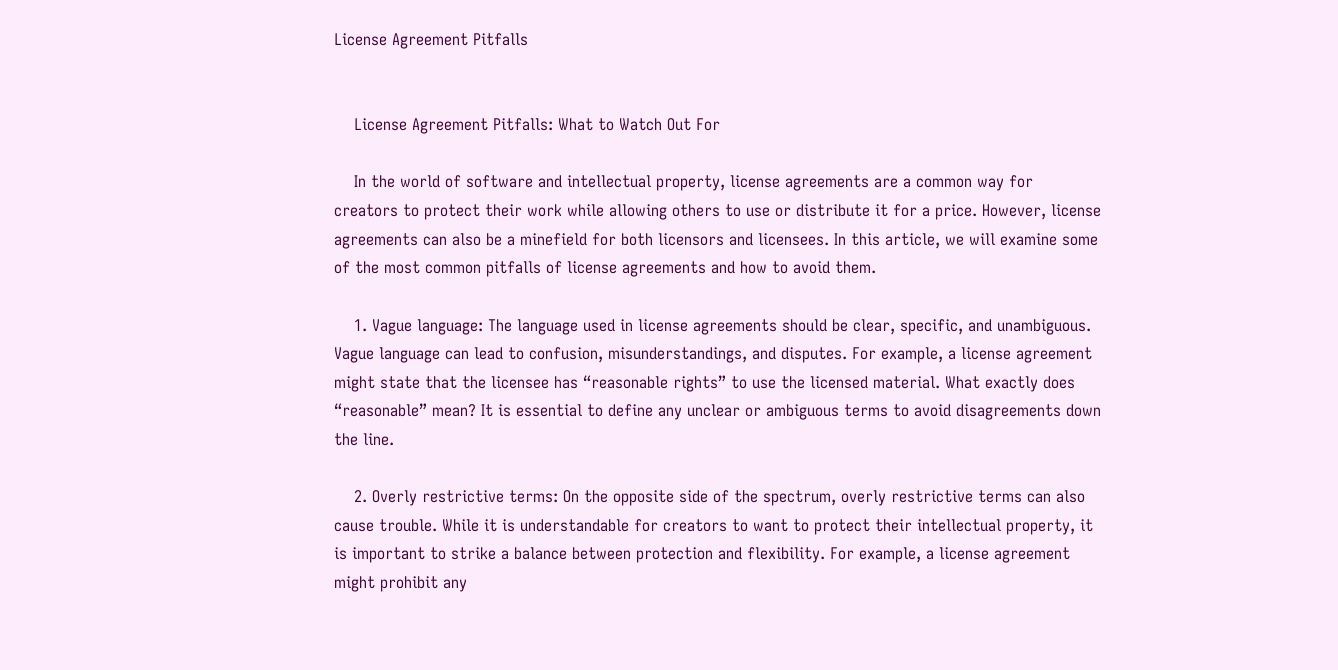License Agreement Pitfalls


    License Agreement Pitfalls: What to Watch Out For

    In the world of software and intellectual property, license agreements are a common way for creators to protect their work while allowing others to use or distribute it for a price. However, license agreements can also be a minefield for both licensors and licensees. In this article, we will examine some of the most common pitfalls of license agreements and how to avoid them.

    1. Vague language: The language used in license agreements should be clear, specific, and unambiguous. Vague language can lead to confusion, misunderstandings, and disputes. For example, a license agreement might state that the licensee has “reasonable rights” to use the licensed material. What exactly does “reasonable” mean? It is essential to define any unclear or ambiguous terms to avoid disagreements down the line.

    2. Overly restrictive terms: On the opposite side of the spectrum, overly restrictive terms can also cause trouble. While it is understandable for creators to want to protect their intellectual property, it is important to strike a balance between protection and flexibility. For example, a license agreement might prohibit any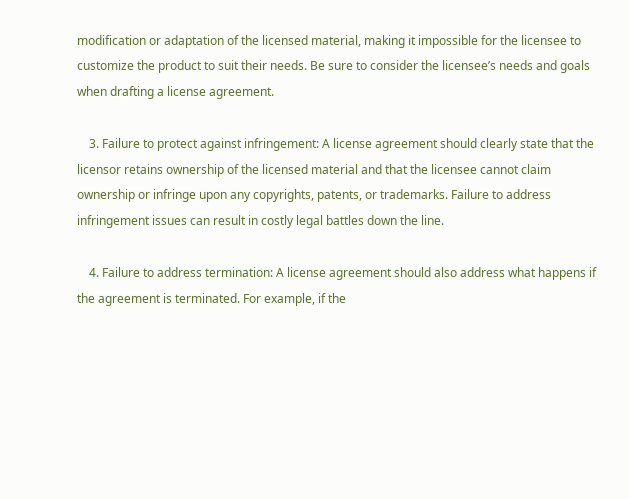modification or adaptation of the licensed material, making it impossible for the licensee to customize the product to suit their needs. Be sure to consider the licensee’s needs and goals when drafting a license agreement.

    3. Failure to protect against infringement: A license agreement should clearly state that the licensor retains ownership of the licensed material and that the licensee cannot claim ownership or infringe upon any copyrights, patents, or trademarks. Failure to address infringement issues can result in costly legal battles down the line.

    4. Failure to address termination: A license agreement should also address what happens if the agreement is terminated. For example, if the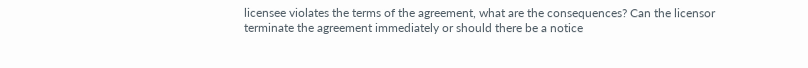licensee violates the terms of the agreement, what are the consequences? Can the licensor terminate the agreement immediately or should there be a notice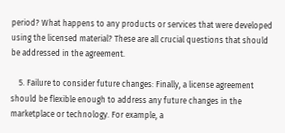period? What happens to any products or services that were developed using the licensed material? These are all crucial questions that should be addressed in the agreement.

    5. Failure to consider future changes: Finally, a license agreement should be flexible enough to address any future changes in the marketplace or technology. For example, a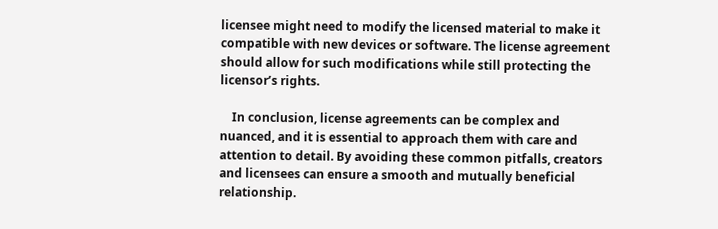licensee might need to modify the licensed material to make it compatible with new devices or software. The license agreement should allow for such modifications while still protecting the licensor’s rights.

    In conclusion, license agreements can be complex and nuanced, and it is essential to approach them with care and attention to detail. By avoiding these common pitfalls, creators and licensees can ensure a smooth and mutually beneficial relationship.